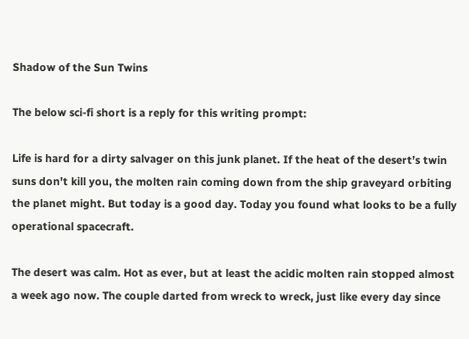Shadow of the Sun Twins

The below sci-fi short is a reply for this writing prompt:

Life is hard for a dirty salvager on this junk planet. If the heat of the desert’s twin suns don’t kill you, the molten rain coming down from the ship graveyard orbiting the planet might. But today is a good day. Today you found what looks to be a fully operational spacecraft.

The desert was calm. Hot as ever, but at least the acidic molten rain stopped almost a week ago now. The couple darted from wreck to wreck, just like every day since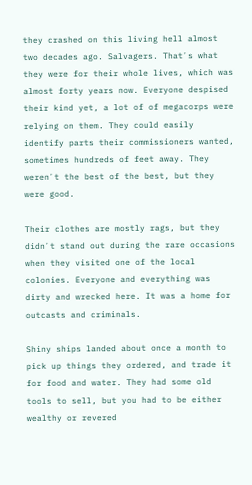they crashed on this living hell almost two decades ago. Salvagers. Thatʼs what they were for their whole lives, which was almost forty years now. Everyone despised their kind yet, a lot of of megacorps were relying on them. They could easily identify parts their commissioners wanted, sometimes hundreds of feet away. They werenʼt the best of the best, but they were good.

Their clothes are mostly rags, but they didnʼt stand out during the rare occasions when they visited one of the local colonies. Everyone and everything was dirty and wrecked here. It was a home for outcasts and criminals.

Shiny ships landed about once a month to pick up things they ordered, and trade it for food and water. They had some old tools to sell, but you had to be either wealthy or revered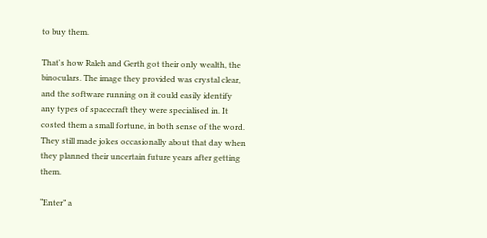to buy them.

Thatʼs how Raleh and Gerth got their only wealth, the binoculars. The image they provided was crystal clear, and the software running on it could easily identify any types of spacecraft they were specialised in. It costed them a small fortune, in both sense of the word. They still made jokes occasionally about that day when they planned their uncertain future years after getting them.

“Enter” a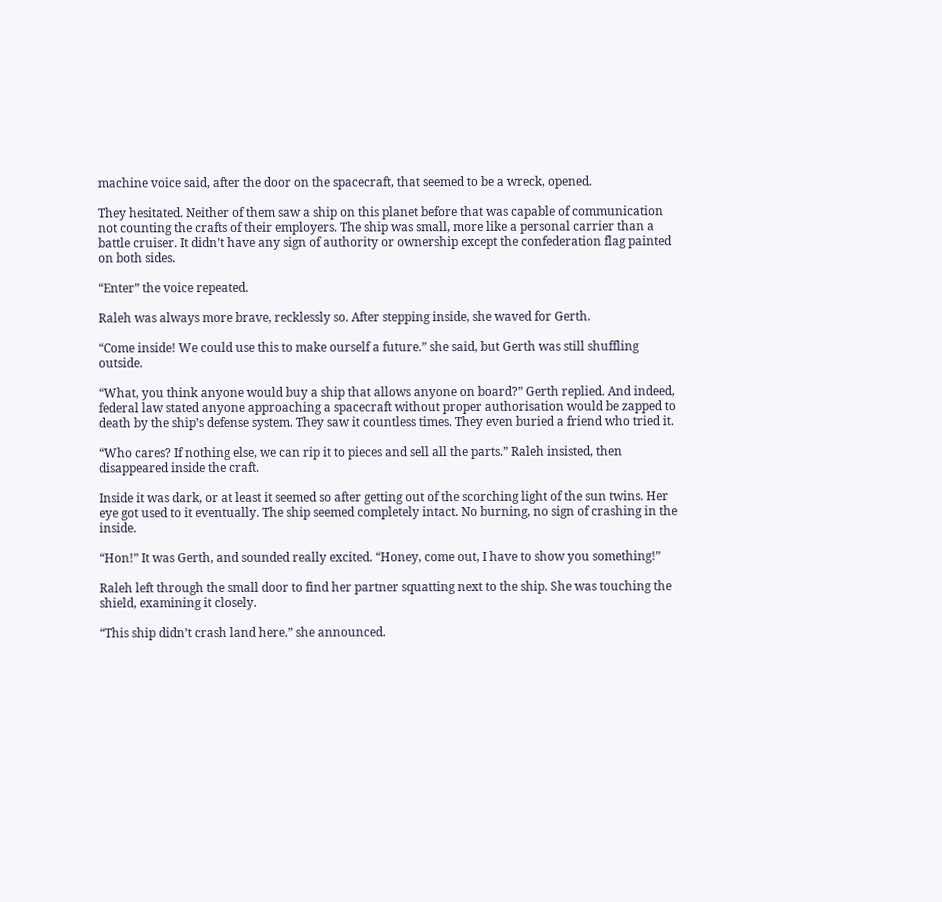machine voice said, after the door on the spacecraft, that seemed to be a wreck, opened.

They hesitated. Neither of them saw a ship on this planet before that was capable of communication not counting the crafts of their employers. The ship was small, more like a personal carrier than a battle cruiser. It didnʼt have any sign of authority or ownership except the confederation flag painted on both sides.

“Enter” the voice repeated.

Raleh was always more brave, recklessly so. After stepping inside, she waved for Gerth.

“Come inside! We could use this to make ourself a future.” she said, but Gerth was still shuffling outside.

“What, you think anyone would buy a ship that allows anyone on board?” Gerth replied. And indeed, federal law stated anyone approaching a spacecraft without proper authorisation would be zapped to death by the shipʼs defense system. They saw it countless times. They even buried a friend who tried it.

“Who cares? If nothing else, we can rip it to pieces and sell all the parts.” Raleh insisted, then disappeared inside the craft.

Inside it was dark, or at least it seemed so after getting out of the scorching light of the sun twins. Her eye got used to it eventually. The ship seemed completely intact. No burning, no sign of crashing in the inside.

“Hon!” It was Gerth, and sounded really excited. “Honey, come out, I have to show you something!”

Raleh left through the small door to find her partner squatting next to the ship. She was touching the shield, examining it closely.

“This ship didnʼt crash land here.” she announced.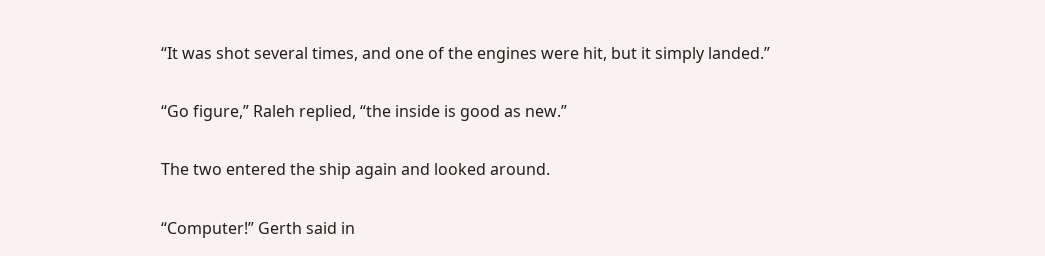“It was shot several times, and one of the engines were hit, but it simply landed.”

“Go figure,” Raleh replied, “the inside is good as new.”

The two entered the ship again and looked around.

“Computer!” Gerth said in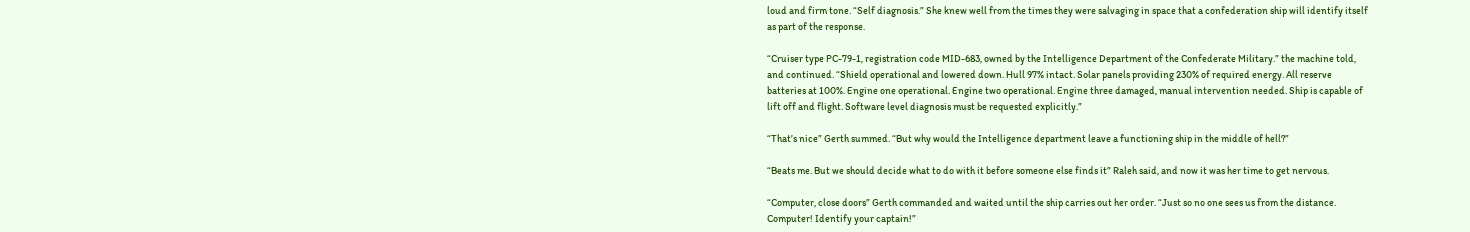loud and firm tone. “Self diagnosis.” She knew well from the times they were salvaging in space that a confederation ship will identify itself as part of the response.

“Cruiser type PC-79-1, registration code MID-683, owned by the Intelligence Department of the Confederate Military.” the machine told, and continued. “Shield operational and lowered down. Hull 97% intact. Solar panels providing 230% of required energy. All reserve batteries at 100%. Engine one operational. Engine two operational. Engine three damaged, manual intervention needed. Ship is capable of lift off and flight. Software level diagnosis must be requested explicitly.”

“Thatʼs nice” Gerth summed. “But why would the Intelligence department leave a functioning ship in the middle of hell?”

“Beats me. But we should decide what to do with it before someone else finds it” Raleh said, and now it was her time to get nervous.

“Computer, close doors” Gerth commanded and waited until the ship carries out her order. “Just so no one sees us from the distance. Computer! Identify your captain!”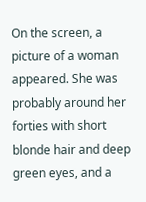On the screen, a picture of a woman appeared. She was probably around her forties with short blonde hair and deep green eyes, and a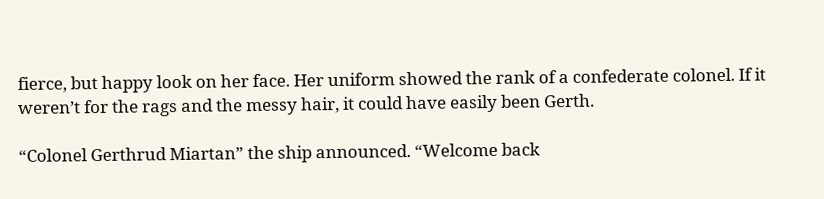fierce, but happy look on her face. Her uniform showed the rank of a confederate colonel. If it werenʼt for the rags and the messy hair, it could have easily been Gerth.

“Colonel Gerthrud Miartan” the ship announced. “Welcome back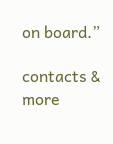on board.”

contacts & more